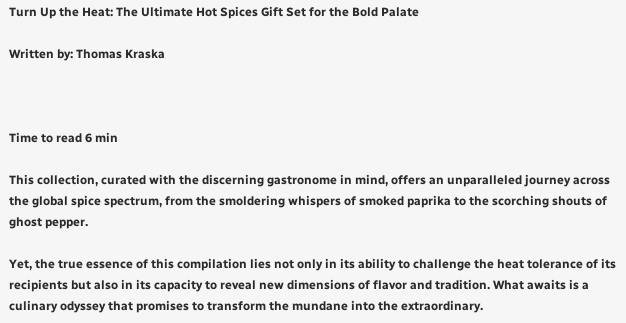Turn Up the Heat: The Ultimate Hot Spices Gift Set for the Bold Palate

Written by: Thomas Kraska



Time to read 6 min

This collection, curated with the discerning gastronome in mind, offers an unparalleled journey across the global spice spectrum, from the smoldering whispers of smoked paprika to the scorching shouts of ghost pepper.

Yet, the true essence of this compilation lies not only in its ability to challenge the heat tolerance of its recipients but also in its capacity to reveal new dimensions of flavor and tradition. What awaits is a culinary odyssey that promises to transform the mundane into the extraordinary.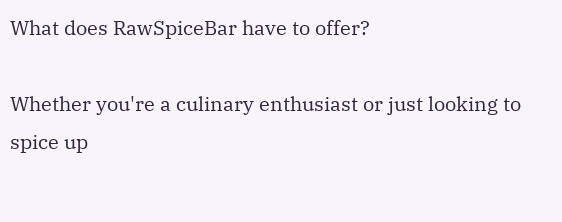What does RawSpiceBar have to offer?

Whether you're a culinary enthusiast or just looking to spice up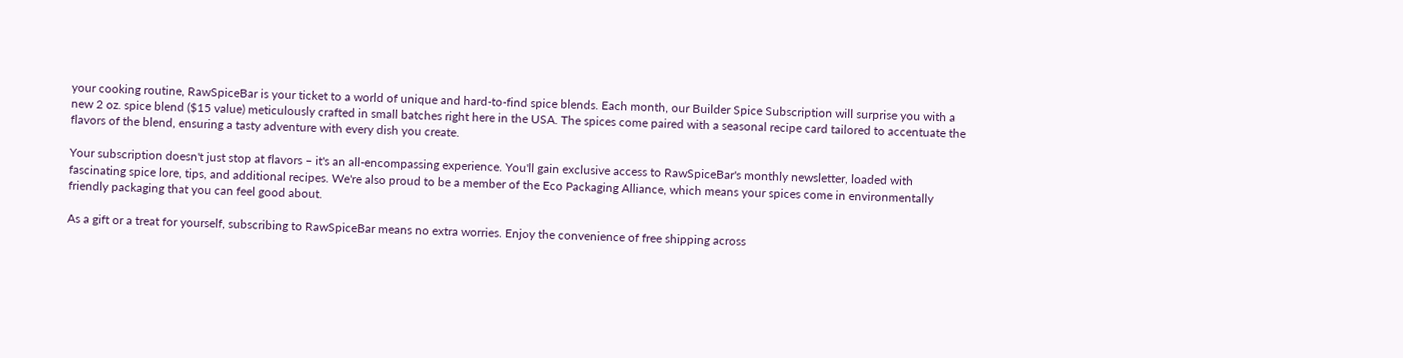your cooking routine, RawSpiceBar is your ticket to a world of unique and hard-to-find spice blends. Each month, our Builder Spice Subscription will surprise you with a new 2 oz. spice blend ($15 value) meticulously crafted in small batches right here in the USA. The spices come paired with a seasonal recipe card tailored to accentuate the flavors of the blend, ensuring a tasty adventure with every dish you create.

Your subscription doesn't just stop at flavors – it's an all-encompassing experience. You'll gain exclusive access to RawSpiceBar's monthly newsletter, loaded with fascinating spice lore, tips, and additional recipes. We're also proud to be a member of the Eco Packaging Alliance, which means your spices come in environmentally friendly packaging that you can feel good about.

As a gift or a treat for yourself, subscribing to RawSpiceBar means no extra worries. Enjoy the convenience of free shipping across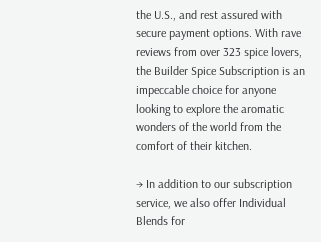the U.S., and rest assured with secure payment options. With rave reviews from over 323 spice lovers, the Builder Spice Subscription is an impeccable choice for anyone looking to explore the aromatic wonders of the world from the comfort of their kitchen.

→ In addition to our subscription service, we also offer Individual Blends for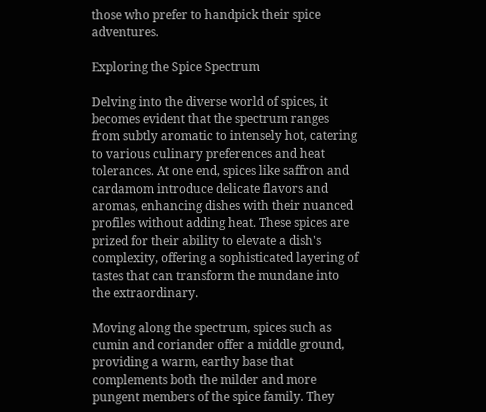those who prefer to handpick their spice adventures.

Exploring the Spice Spectrum

Delving into the diverse world of spices, it becomes evident that the spectrum ranges from subtly aromatic to intensely hot, catering to various culinary preferences and heat tolerances. At one end, spices like saffron and cardamom introduce delicate flavors and aromas, enhancing dishes with their nuanced profiles without adding heat. These spices are prized for their ability to elevate a dish's complexity, offering a sophisticated layering of tastes that can transform the mundane into the extraordinary.

Moving along the spectrum, spices such as cumin and coriander offer a middle ground, providing a warm, earthy base that complements both the milder and more pungent members of the spice family. They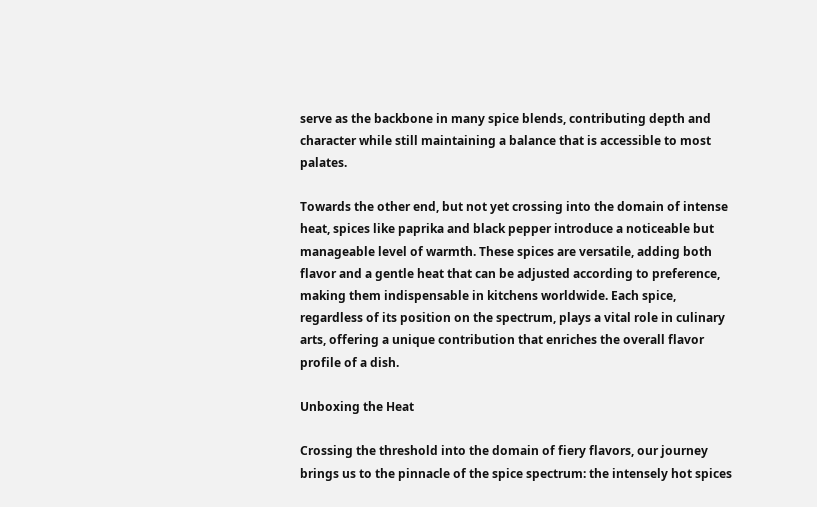serve as the backbone in many spice blends, contributing depth and character while still maintaining a balance that is accessible to most palates.

Towards the other end, but not yet crossing into the domain of intense heat, spices like paprika and black pepper introduce a noticeable but manageable level of warmth. These spices are versatile, adding both flavor and a gentle heat that can be adjusted according to preference, making them indispensable in kitchens worldwide. Each spice, regardless of its position on the spectrum, plays a vital role in culinary arts, offering a unique contribution that enriches the overall flavor profile of a dish.

Unboxing the Heat

Crossing the threshold into the domain of fiery flavors, our journey brings us to the pinnacle of the spice spectrum: the intensely hot spices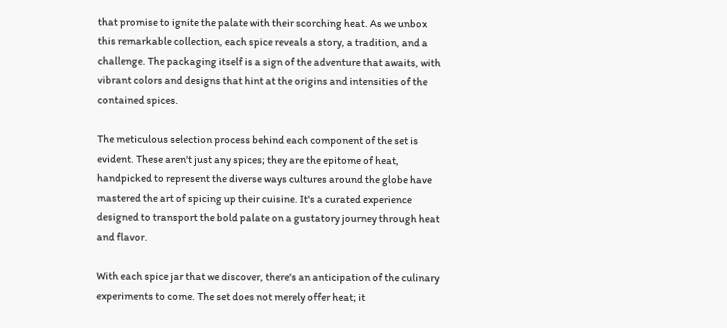that promise to ignite the palate with their scorching heat. As we unbox this remarkable collection, each spice reveals a story, a tradition, and a challenge. The packaging itself is a sign of the adventure that awaits, with vibrant colors and designs that hint at the origins and intensities of the contained spices.

The meticulous selection process behind each component of the set is evident. These aren't just any spices; they are the epitome of heat, handpicked to represent the diverse ways cultures around the globe have mastered the art of spicing up their cuisine. It's a curated experience designed to transport the bold palate on a gustatory journey through heat and flavor.

With each spice jar that we discover, there's an anticipation of the culinary experiments to come. The set does not merely offer heat; it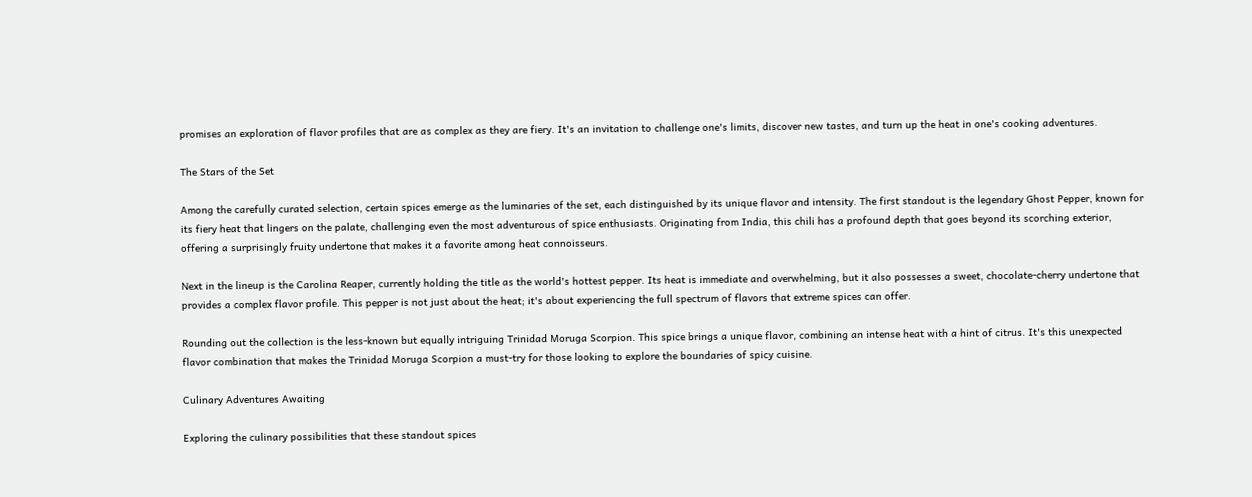promises an exploration of flavor profiles that are as complex as they are fiery. It's an invitation to challenge one's limits, discover new tastes, and turn up the heat in one's cooking adventures.

The Stars of the Set

Among the carefully curated selection, certain spices emerge as the luminaries of the set, each distinguished by its unique flavor and intensity. The first standout is the legendary Ghost Pepper, known for its fiery heat that lingers on the palate, challenging even the most adventurous of spice enthusiasts. Originating from India, this chili has a profound depth that goes beyond its scorching exterior, offering a surprisingly fruity undertone that makes it a favorite among heat connoisseurs.

Next in the lineup is the Carolina Reaper, currently holding the title as the world's hottest pepper. Its heat is immediate and overwhelming, but it also possesses a sweet, chocolate-cherry undertone that provides a complex flavor profile. This pepper is not just about the heat; it's about experiencing the full spectrum of flavors that extreme spices can offer.

Rounding out the collection is the less-known but equally intriguing Trinidad Moruga Scorpion. This spice brings a unique flavor, combining an intense heat with a hint of citrus. It's this unexpected flavor combination that makes the Trinidad Moruga Scorpion a must-try for those looking to explore the boundaries of spicy cuisine.

Culinary Adventures Awaiting

Exploring the culinary possibilities that these standout spices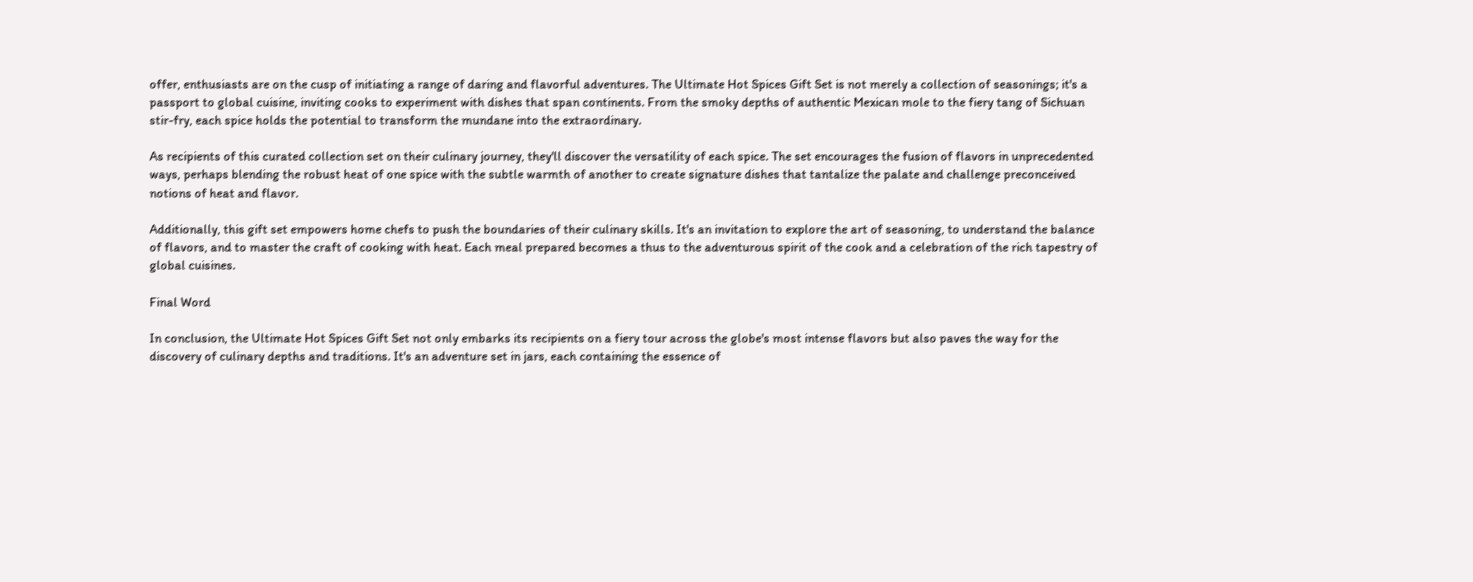offer, enthusiasts are on the cusp of initiating a range of daring and flavorful adventures. The Ultimate Hot Spices Gift Set is not merely a collection of seasonings; it's a passport to global cuisine, inviting cooks to experiment with dishes that span continents. From the smoky depths of authentic Mexican mole to the fiery tang of Sichuan stir-fry, each spice holds the potential to transform the mundane into the extraordinary.

As recipients of this curated collection set on their culinary journey, they'll discover the versatility of each spice. The set encourages the fusion of flavors in unprecedented ways, perhaps blending the robust heat of one spice with the subtle warmth of another to create signature dishes that tantalize the palate and challenge preconceived notions of heat and flavor.

Additionally, this gift set empowers home chefs to push the boundaries of their culinary skills. It's an invitation to explore the art of seasoning, to understand the balance of flavors, and to master the craft of cooking with heat. Each meal prepared becomes a thus to the adventurous spirit of the cook and a celebration of the rich tapestry of global cuisines.

Final Word

In conclusion, the Ultimate Hot Spices Gift Set not only embarks its recipients on a fiery tour across the globe's most intense flavors but also paves the way for the discovery of culinary depths and traditions. It's an adventure set in jars, each containing the essence of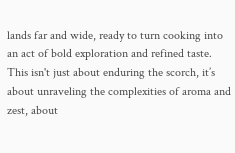lands far and wide, ready to turn cooking into an act of bold exploration and refined taste. This isn't just about enduring the scorch, it’s about unraveling the complexities of aroma and zest, about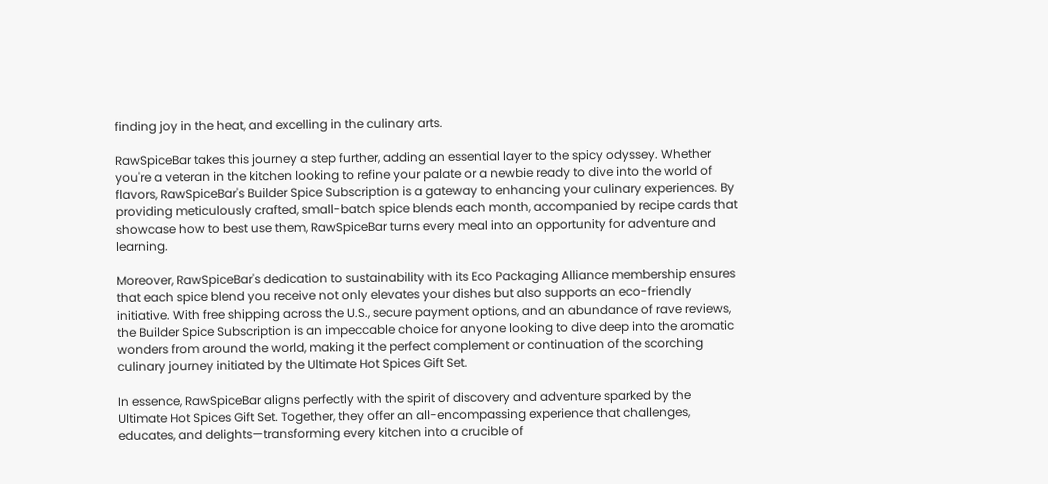finding joy in the heat, and excelling in the culinary arts.

RawSpiceBar takes this journey a step further, adding an essential layer to the spicy odyssey. Whether you're a veteran in the kitchen looking to refine your palate or a newbie ready to dive into the world of flavors, RawSpiceBar's Builder Spice Subscription is a gateway to enhancing your culinary experiences. By providing meticulously crafted, small-batch spice blends each month, accompanied by recipe cards that showcase how to best use them, RawSpiceBar turns every meal into an opportunity for adventure and learning.

Moreover, RawSpiceBar's dedication to sustainability with its Eco Packaging Alliance membership ensures that each spice blend you receive not only elevates your dishes but also supports an eco-friendly initiative. With free shipping across the U.S., secure payment options, and an abundance of rave reviews, the Builder Spice Subscription is an impeccable choice for anyone looking to dive deep into the aromatic wonders from around the world, making it the perfect complement or continuation of the scorching culinary journey initiated by the Ultimate Hot Spices Gift Set.

In essence, RawSpiceBar aligns perfectly with the spirit of discovery and adventure sparked by the Ultimate Hot Spices Gift Set. Together, they offer an all-encompassing experience that challenges, educates, and delights—transforming every kitchen into a crucible of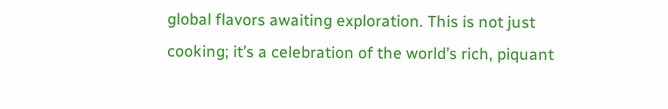global flavors awaiting exploration. This is not just cooking; it’s a celebration of the world’s rich, piquant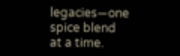legacies—one spice blend at a time.